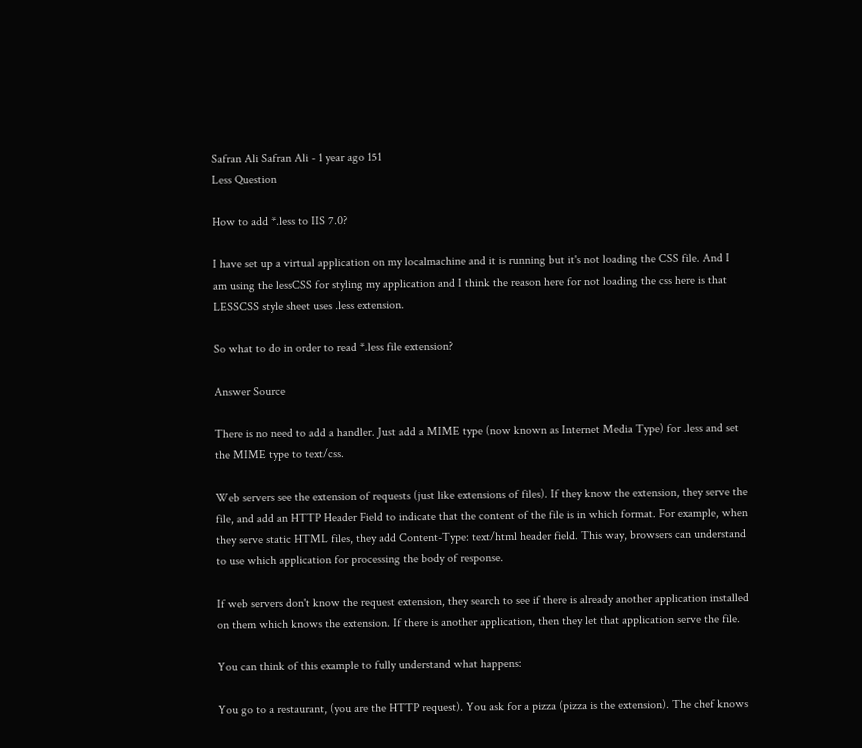Safran Ali Safran Ali - 1 year ago 151
Less Question

How to add *.less to IIS 7.0?

I have set up a virtual application on my localmachine and it is running but it's not loading the CSS file. And I am using the lessCSS for styling my application and I think the reason here for not loading the css here is that LESSCSS style sheet uses .less extension.

So what to do in order to read *.less file extension?

Answer Source

There is no need to add a handler. Just add a MIME type (now known as Internet Media Type) for .less and set the MIME type to text/css.

Web servers see the extension of requests (just like extensions of files). If they know the extension, they serve the file, and add an HTTP Header Field to indicate that the content of the file is in which format. For example, when they serve static HTML files, they add Content-Type: text/html header field. This way, browsers can understand to use which application for processing the body of response.

If web servers don't know the request extension, they search to see if there is already another application installed on them which knows the extension. If there is another application, then they let that application serve the file.

You can think of this example to fully understand what happens:

You go to a restaurant, (you are the HTTP request). You ask for a pizza (pizza is the extension). The chef knows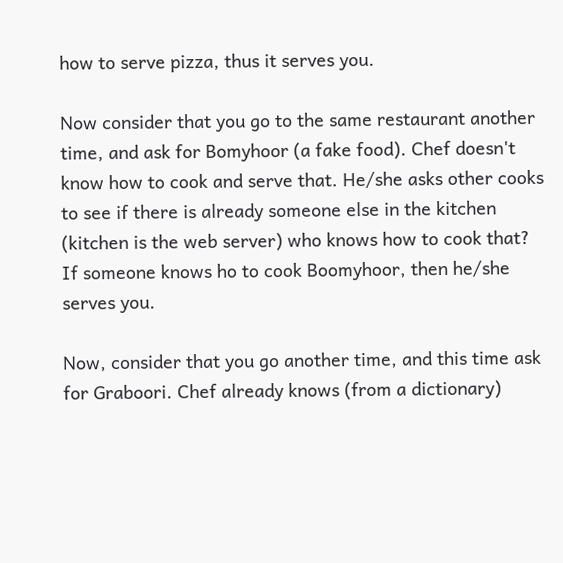how to serve pizza, thus it serves you.

Now consider that you go to the same restaurant another time, and ask for Bomyhoor (a fake food). Chef doesn't know how to cook and serve that. He/she asks other cooks to see if there is already someone else in the kitchen (kitchen is the web server) who knows how to cook that? If someone knows ho to cook Boomyhoor, then he/she serves you.

Now, consider that you go another time, and this time ask for Graboori. Chef already knows (from a dictionary)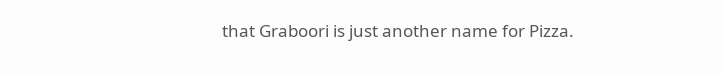that Graboori is just another name for Pizza.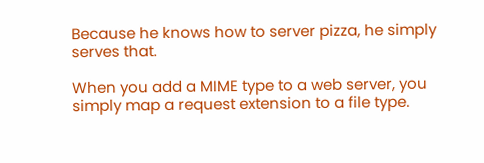Because he knows how to server pizza, he simply serves that.

When you add a MIME type to a web server, you simply map a request extension to a file type.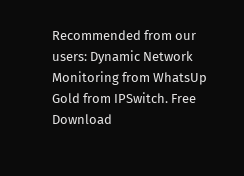Recommended from our users: Dynamic Network Monitoring from WhatsUp Gold from IPSwitch. Free Download